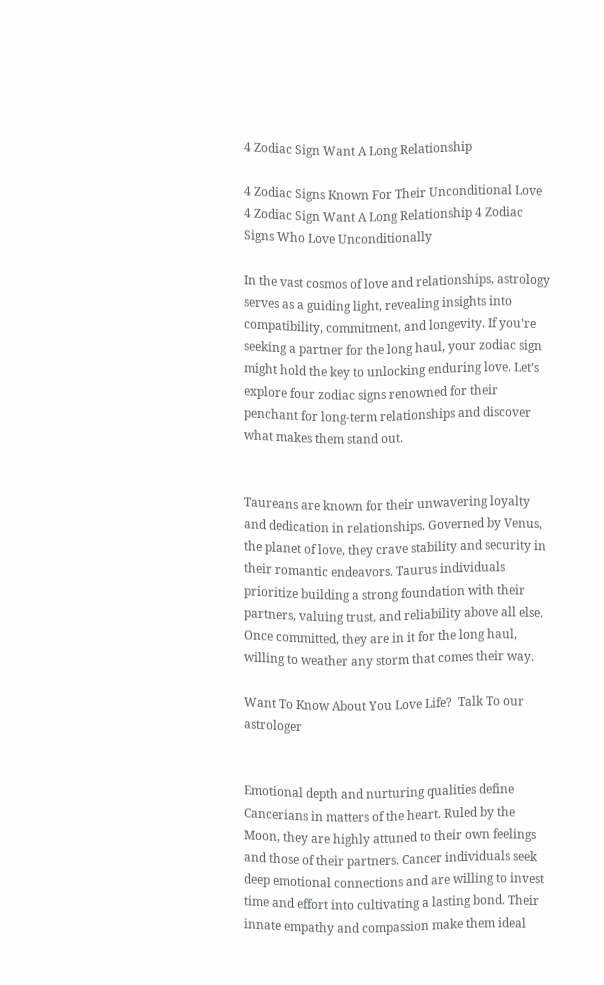4 Zodiac Sign Want A Long Relationship

4 Zodiac Signs Known For Their Unconditional Love 4 Zodiac Sign Want A Long Relationship 4 Zodiac Signs Who Love Unconditionally

In the vast cosmos of love and relationships, astrology serves as a guiding light, revealing insights into compatibility, commitment, and longevity. If you’re seeking a partner for the long haul, your zodiac sign might hold the key to unlocking enduring love. Let’s explore four zodiac signs renowned for their penchant for long-term relationships and discover what makes them stand out.


Taureans are known for their unwavering loyalty and dedication in relationships. Governed by Venus, the planet of love, they crave stability and security in their romantic endeavors. Taurus individuals prioritize building a strong foundation with their partners, valuing trust, and reliability above all else. Once committed, they are in it for the long haul, willing to weather any storm that comes their way.

Want To Know About You Love Life?  Talk To our astrologer


Emotional depth and nurturing qualities define Cancerians in matters of the heart. Ruled by the Moon, they are highly attuned to their own feelings and those of their partners. Cancer individuals seek deep emotional connections and are willing to invest time and effort into cultivating a lasting bond. Their innate empathy and compassion make them ideal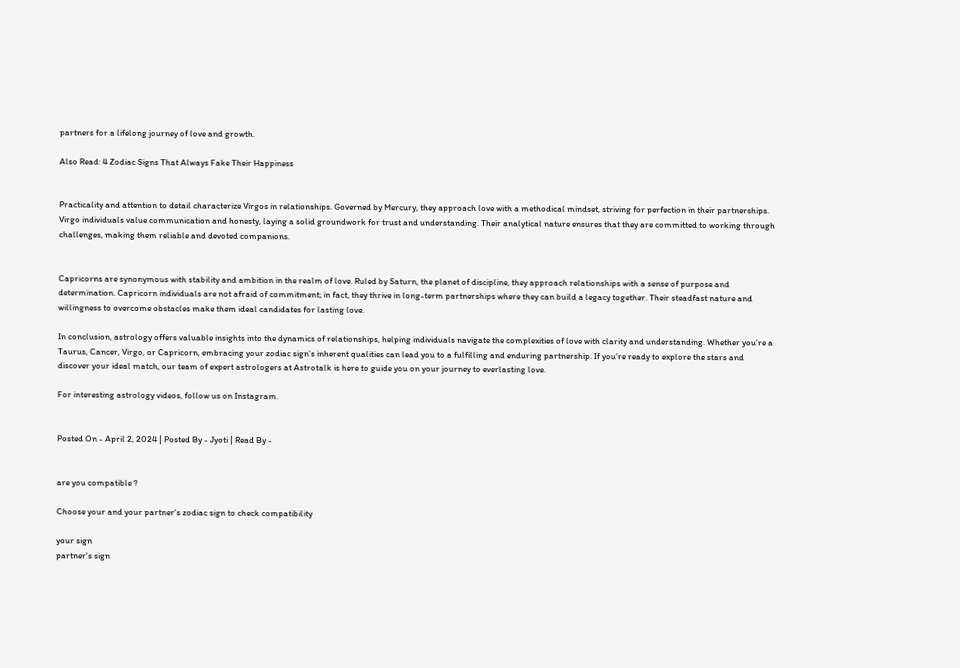partners for a lifelong journey of love and growth.

Also Read: 4 Zodiac Signs That Always Fake Their Happiness


Practicality and attention to detail characterize Virgos in relationships. Governed by Mercury, they approach love with a methodical mindset, striving for perfection in their partnerships. Virgo individuals value communication and honesty, laying a solid groundwork for trust and understanding. Their analytical nature ensures that they are committed to working through challenges, making them reliable and devoted companions.


Capricorns are synonymous with stability and ambition in the realm of love. Ruled by Saturn, the planet of discipline, they approach relationships with a sense of purpose and determination. Capricorn individuals are not afraid of commitment; in fact, they thrive in long-term partnerships where they can build a legacy together. Their steadfast nature and willingness to overcome obstacles make them ideal candidates for lasting love.

In conclusion, astrology offers valuable insights into the dynamics of relationships, helping individuals navigate the complexities of love with clarity and understanding. Whether you’re a Taurus, Cancer, Virgo, or Capricorn, embracing your zodiac sign’s inherent qualities can lead you to a fulfilling and enduring partnership. If you’re ready to explore the stars and discover your ideal match, our team of expert astrologers at Astrotalk is here to guide you on your journey to everlasting love.

For interesting astrology videos, follow us on Instagram.


Posted On - April 2, 2024 | Posted By - Jyoti | Read By -


are you compatible ?

Choose your and your partner's zodiac sign to check compatibility

your sign
partner's sign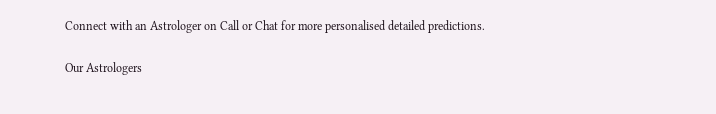Connect with an Astrologer on Call or Chat for more personalised detailed predictions.

Our Astrologers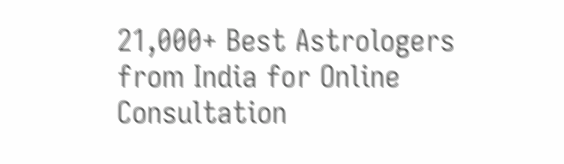21,000+ Best Astrologers from India for Online Consultation